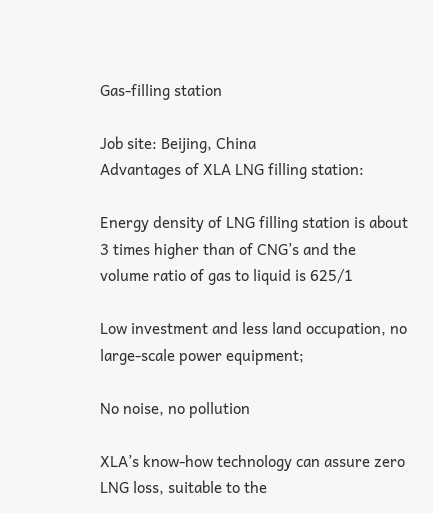Gas-filling station

Job site: Beijing, China
Advantages of XLA LNG filling station:

Energy density of LNG filling station is about 3 times higher than of CNG’s and the volume ratio of gas to liquid is 625/1

Low investment and less land occupation, no large-scale power equipment;

No noise, no pollution

XLA’s know-how technology can assure zero LNG loss, suitable to the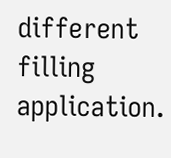different filling application.